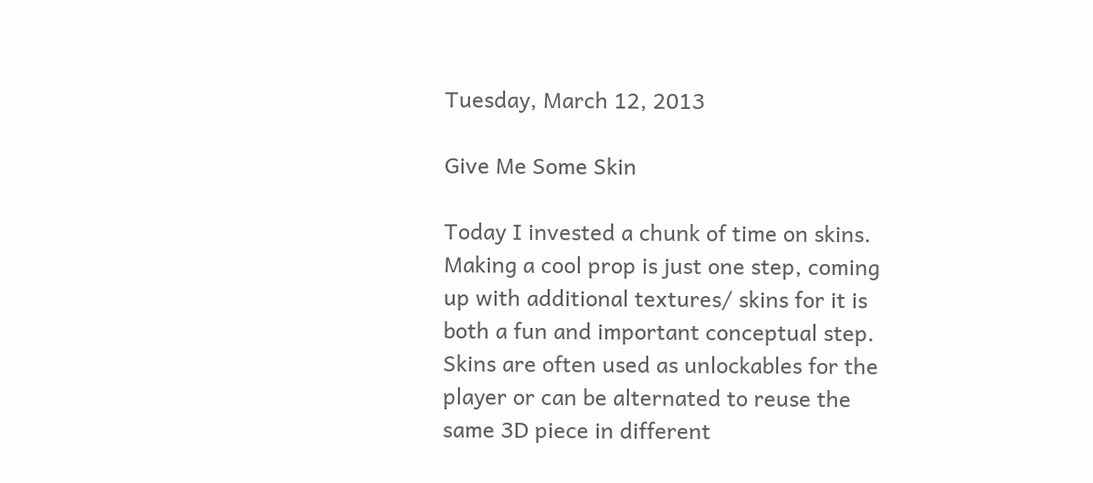Tuesday, March 12, 2013

Give Me Some Skin

Today I invested a chunk of time on skins. Making a cool prop is just one step, coming up with additional textures/ skins for it is both a fun and important conceptual step. Skins are often used as unlockables for the player or can be alternated to reuse the same 3D piece in different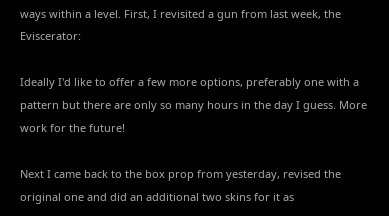ways within a level. First, I revisited a gun from last week, the Eviscerator:

Ideally I'd like to offer a few more options, preferably one with a pattern but there are only so many hours in the day I guess. More work for the future!

Next I came back to the box prop from yesterday, revised the original one and did an additional two skins for it as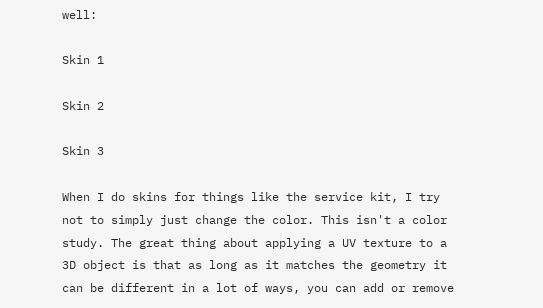well:

Skin 1

Skin 2

Skin 3

When I do skins for things like the service kit, I try not to simply just change the color. This isn't a color study. The great thing about applying a UV texture to a 3D object is that as long as it matches the geometry it can be different in a lot of ways, you can add or remove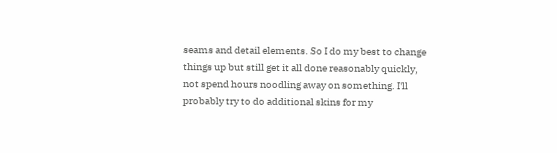seams and detail elements. So I do my best to change things up but still get it all done reasonably quickly, not spend hours noodling away on something. I'll probably try to do additional skins for my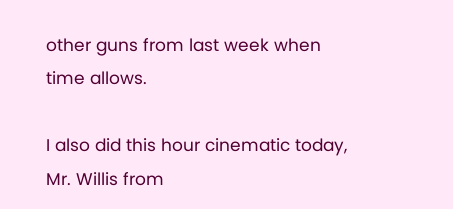other guns from last week when time allows.

I also did this hour cinematic today, Mr. Willis from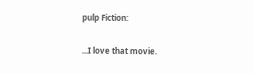pulp Fiction:

...I love that movie.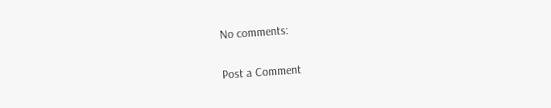No comments:

Post a Comment